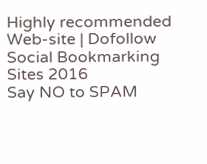Highly recommended Web-site | Dofollow Social Bookmarking Sites 2016
Say NO to SPAM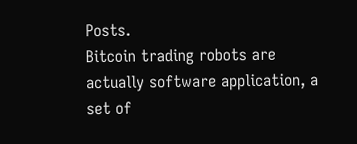Posts.
Bitcoin trading robots are actually software application, a set of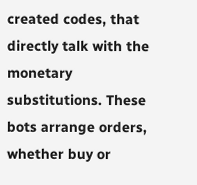created codes, that directly talk with the monetary substitutions. These bots arrange orders, whether buy or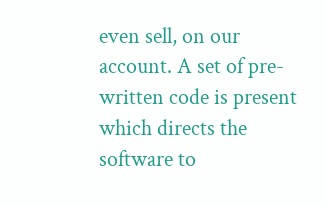even sell, on our account. A set of pre-written code is present which directs the software to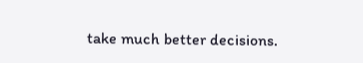take much better decisions.